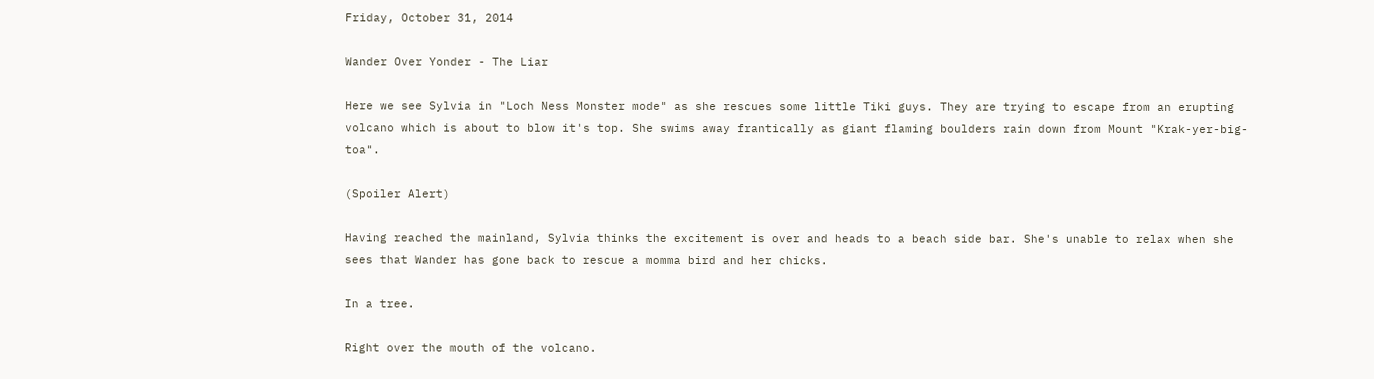Friday, October 31, 2014

Wander Over Yonder - The Liar

Here we see Sylvia in "Loch Ness Monster mode" as she rescues some little Tiki guys. They are trying to escape from an erupting volcano which is about to blow it's top. She swims away frantically as giant flaming boulders rain down from Mount "Krak-yer-big-toa".

(Spoiler Alert)

Having reached the mainland, Sylvia thinks the excitement is over and heads to a beach side bar. She's unable to relax when she sees that Wander has gone back to rescue a momma bird and her chicks.

In a tree.

Right over the mouth of the volcano.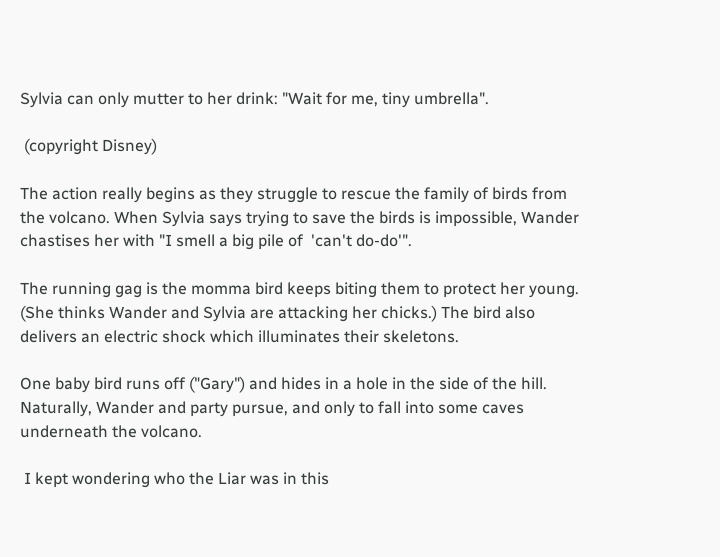Sylvia can only mutter to her drink: "Wait for me, tiny umbrella".

 (copyright Disney)

The action really begins as they struggle to rescue the family of birds from the volcano. When Sylvia says trying to save the birds is impossible, Wander chastises her with "I smell a big pile of  'can't do-do'".

The running gag is the momma bird keeps biting them to protect her young. (She thinks Wander and Sylvia are attacking her chicks.) The bird also delivers an electric shock which illuminates their skeletons.

One baby bird runs off ("Gary") and hides in a hole in the side of the hill. Naturally, Wander and party pursue, and only to fall into some caves underneath the volcano.

 I kept wondering who the Liar was in this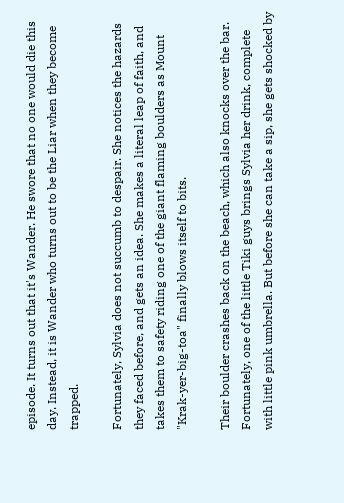episode. It turns out that it's Wander. He swore that no one would die this day. Instead, it is Wander who turns out to be the Liar when they become trapped.

Fortunately, Sylvia does not succumb to despair. She notices the hazards they faced before, and gets an idea. She makes a literal leap of faith, and takes them to safety riding one of the giant flaming boulders as Mount "Krak-yer-big-toa" finally blows itself to bits.

Their boulder crashes back on the beach, which also knocks over the bar. Fortunately, one of the little Tiki guys brings Sylvia her drink, complete with little pink umbrella. But before she can take a sip, she gets shocked by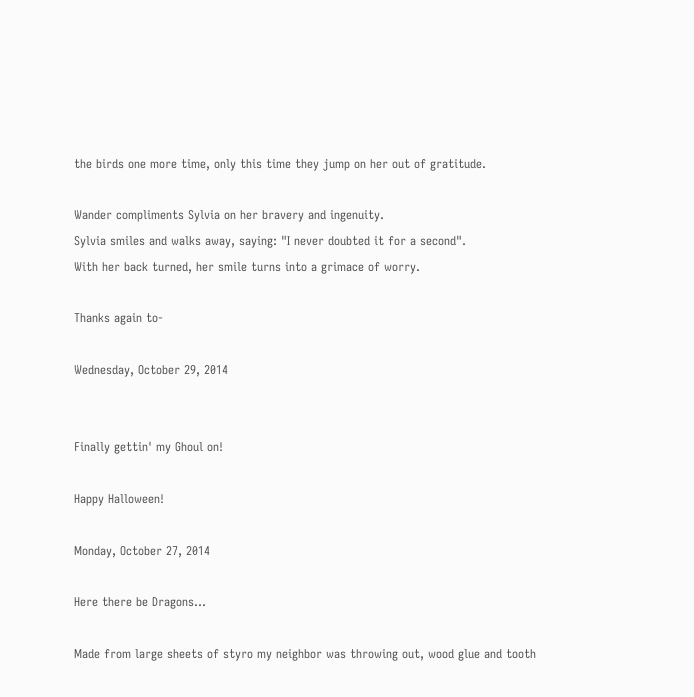the birds one more time, only this time they jump on her out of gratitude.

Wander compliments Sylvia on her bravery and ingenuity.
Sylvia smiles and walks away, saying: "I never doubted it for a second".
With her back turned, her smile turns into a grimace of worry.

Thanks again to-

Wednesday, October 29, 2014


Finally gettin' my Ghoul on!

Happy Halloween!

Monday, October 27, 2014

Here there be Dragons...

Made from large sheets of styro my neighbor was throwing out, wood glue and tooth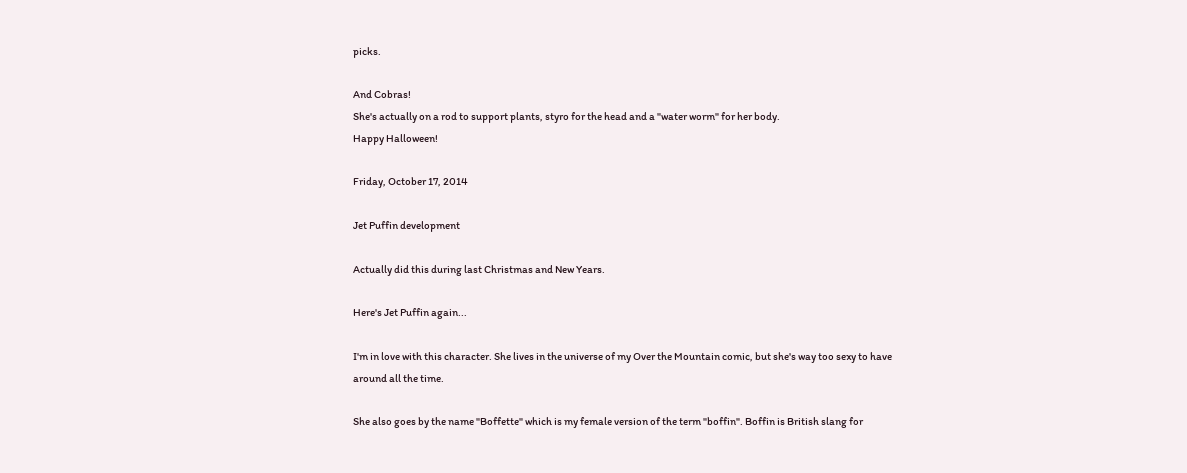picks.

And Cobras!
She's actually on a rod to support plants, styro for the head and a "water worm" for her body.
Happy Halloween!

Friday, October 17, 2014

Jet Puffin development

Actually did this during last Christmas and New Years.

Here's Jet Puffin again...

I'm in love with this character. She lives in the universe of my Over the Mountain comic, but she's way too sexy to have around all the time.

She also goes by the name "Boffette" which is my female version of the term "boffin". Boffin is British slang for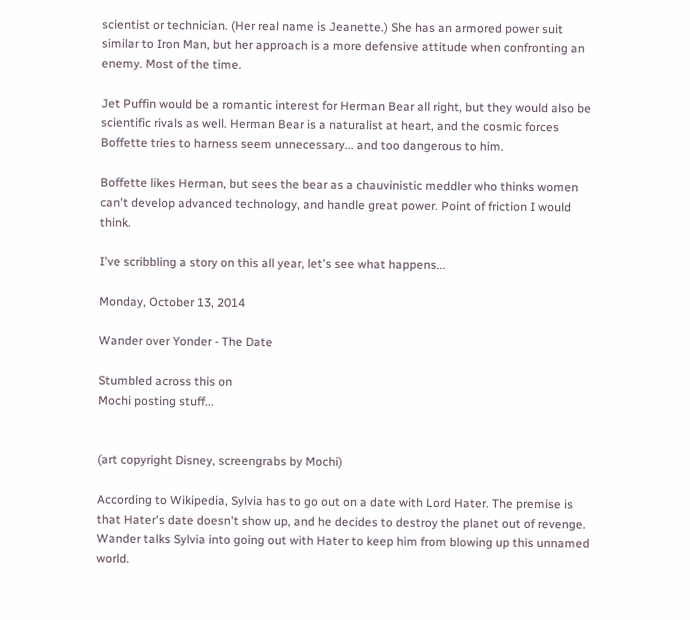scientist or technician. (Her real name is Jeanette.) She has an armored power suit similar to Iron Man, but her approach is a more defensive attitude when confronting an enemy. Most of the time.

Jet Puffin would be a romantic interest for Herman Bear all right, but they would also be scientific rivals as well. Herman Bear is a naturalist at heart, and the cosmic forces Boffette tries to harness seem unnecessary... and too dangerous to him.

Boffette likes Herman, but sees the bear as a chauvinistic meddler who thinks women can't develop advanced technology, and handle great power. Point of friction I would think.

I've scribbling a story on this all year, let's see what happens...

Monday, October 13, 2014

Wander over Yonder - The Date

Stumbled across this on
Mochi posting stuff...


(art copyright Disney, screengrabs by Mochi)

According to Wikipedia, Sylvia has to go out on a date with Lord Hater. The premise is that Hater's date doesn't show up, and he decides to destroy the planet out of revenge. Wander talks Sylvia into going out with Hater to keep him from blowing up this unnamed world.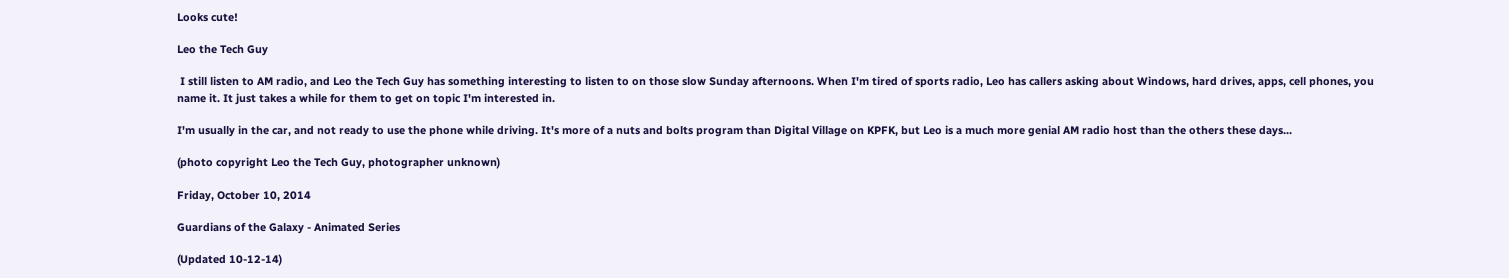Looks cute!

Leo the Tech Guy

 I still listen to AM radio, and Leo the Tech Guy has something interesting to listen to on those slow Sunday afternoons. When I'm tired of sports radio, Leo has callers asking about Windows, hard drives, apps, cell phones, you name it. It just takes a while for them to get on topic I'm interested in.

I'm usually in the car, and not ready to use the phone while driving. It's more of a nuts and bolts program than Digital Village on KPFK, but Leo is a much more genial AM radio host than the others these days...

(photo copyright Leo the Tech Guy, photographer unknown)

Friday, October 10, 2014

Guardians of the Galaxy - Animated Series

(Updated 10-12-14)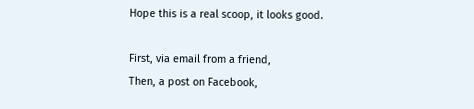Hope this is a real scoop, it looks good.

First, via email from a friend,
Then, a post on Facebook,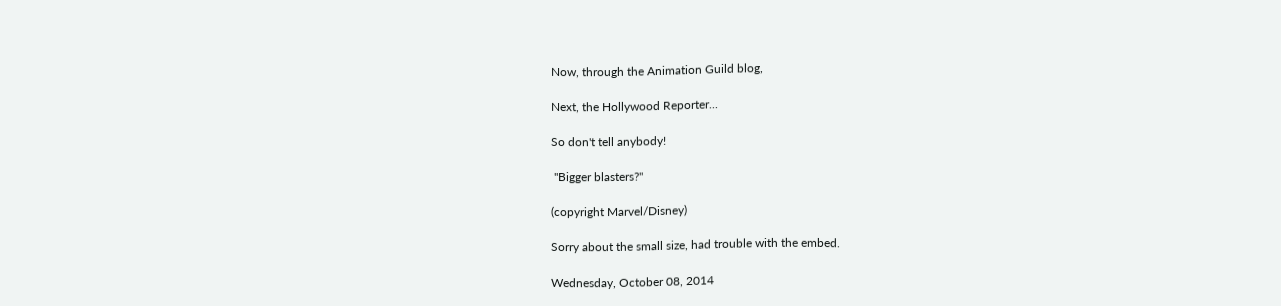Now, through the Animation Guild blog,

Next, the Hollywood Reporter...

So don't tell anybody!

 "Bigger blasters?"

(copyright Marvel/Disney)

Sorry about the small size, had trouble with the embed.

Wednesday, October 08, 2014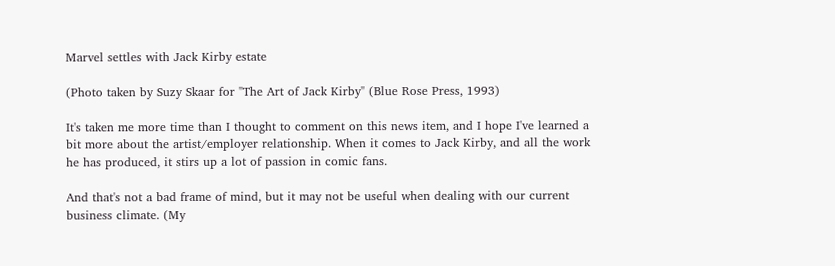Marvel settles with Jack Kirby estate

(Photo taken by Suzy Skaar for "The Art of Jack Kirby" (Blue Rose Press, 1993)

It's taken me more time than I thought to comment on this news item, and I hope I've learned a bit more about the artist/employer relationship. When it comes to Jack Kirby, and all the work he has produced, it stirs up a lot of passion in comic fans.

And that's not a bad frame of mind, but it may not be useful when dealing with our current business climate. (My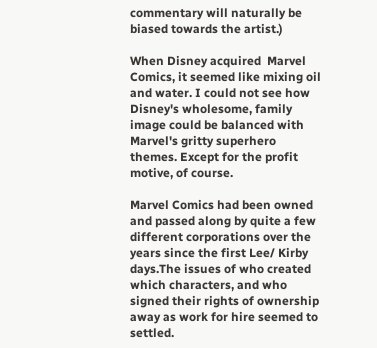commentary will naturally be biased towards the artist.)

When Disney acquired  Marvel Comics, it seemed like mixing oil and water. I could not see how Disney's wholesome, family image could be balanced with Marvel's gritty superhero themes. Except for the profit motive, of course.

Marvel Comics had been owned and passed along by quite a few different corporations over the years since the first Lee/ Kirby days.The issues of who created which characters, and who signed their rights of ownership away as work for hire seemed to settled.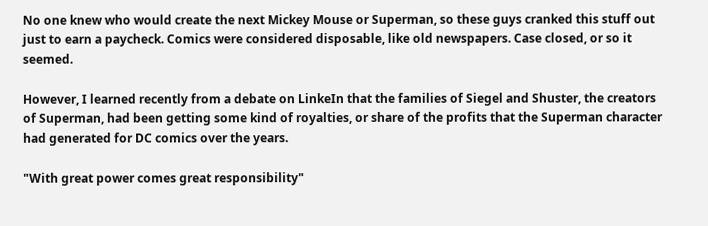No one knew who would create the next Mickey Mouse or Superman, so these guys cranked this stuff out just to earn a paycheck. Comics were considered disposable, like old newspapers. Case closed, or so it seemed.

However, I learned recently from a debate on LinkeIn that the families of Siegel and Shuster, the creators of Superman, had been getting some kind of royalties, or share of the profits that the Superman character had generated for DC comics over the years.

"With great power comes great responsibility"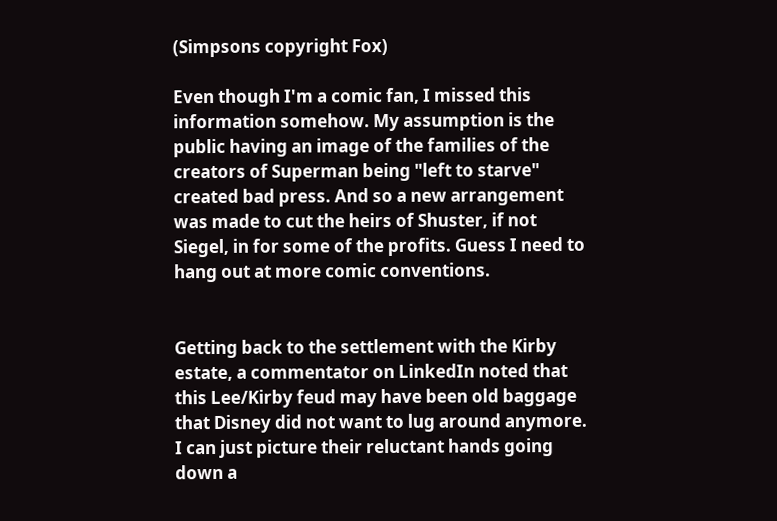(Simpsons copyright Fox)

Even though I'm a comic fan, I missed this information somehow. My assumption is the public having an image of the families of the creators of Superman being "left to starve" created bad press. And so a new arrangement was made to cut the heirs of Shuster, if not Siegel, in for some of the profits. Guess I need to hang out at more comic conventions.


Getting back to the settlement with the Kirby estate, a commentator on LinkedIn noted that this Lee/Kirby feud may have been old baggage that Disney did not want to lug around anymore. I can just picture their reluctant hands going down a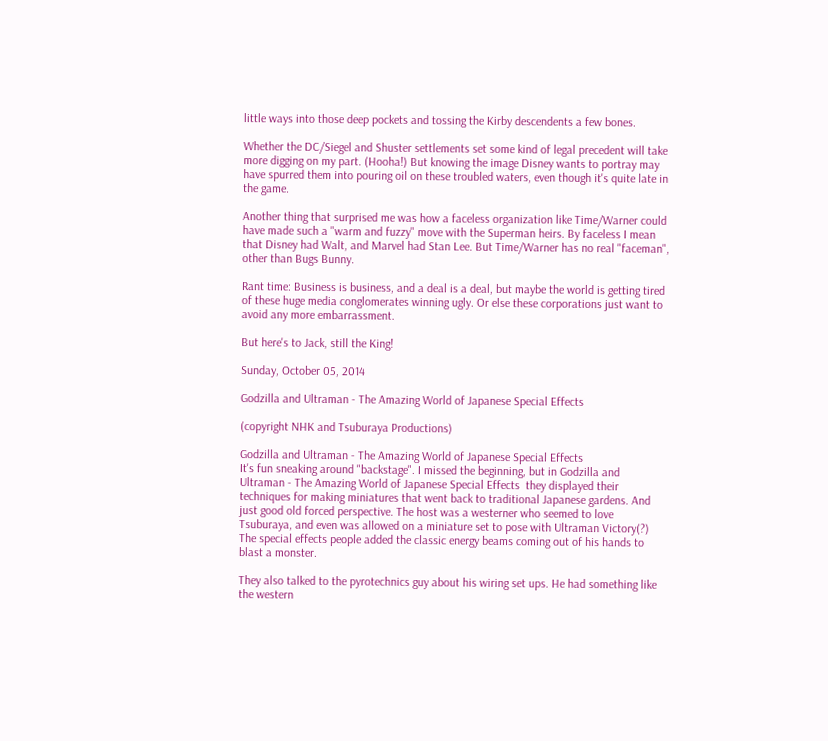little ways into those deep pockets and tossing the Kirby descendents a few bones.

Whether the DC/Siegel and Shuster settlements set some kind of legal precedent will take more digging on my part. (Hooha!) But knowing the image Disney wants to portray may have spurred them into pouring oil on these troubled waters, even though it's quite late in the game.

Another thing that surprised me was how a faceless organization like Time/Warner could have made such a "warm and fuzzy" move with the Superman heirs. By faceless I mean that Disney had Walt, and Marvel had Stan Lee. But Time/Warner has no real "faceman", other than Bugs Bunny.

Rant time: Business is business, and a deal is a deal, but maybe the world is getting tired of these huge media conglomerates winning ugly. Or else these corporations just want to avoid any more embarrassment.

But here's to Jack, still the King!

Sunday, October 05, 2014

Godzilla and Ultraman - The Amazing World of Japanese Special Effects

(copyright NHK and Tsuburaya Productions)

Godzilla and Ultraman - The Amazing World of Japanese Special Effects
It's fun sneaking around "backstage". I missed the beginning, but in Godzilla and Ultraman - The Amazing World of Japanese Special Effects  they displayed their techniques for making miniatures that went back to traditional Japanese gardens. And just good old forced perspective. The host was a westerner who seemed to love Tsuburaya, and even was allowed on a miniature set to pose with Ultraman Victory(?) The special effects people added the classic energy beams coming out of his hands to blast a monster.

They also talked to the pyrotechnics guy about his wiring set ups. He had something like the western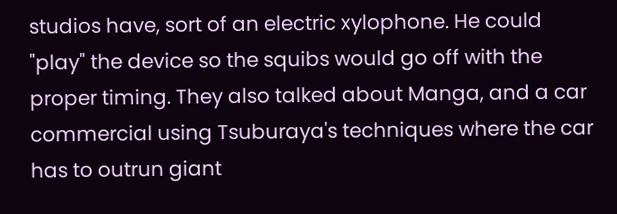studios have, sort of an electric xylophone. He could "play" the device so the squibs would go off with the proper timing. They also talked about Manga, and a car commercial using Tsuburaya's techniques where the car has to outrun giant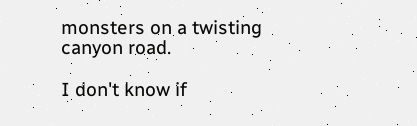monsters on a twisting canyon road.

I don't know if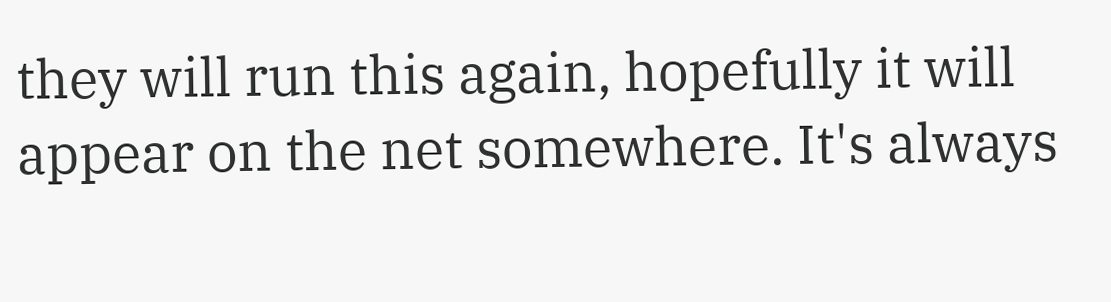they will run this again, hopefully it will appear on the net somewhere. It's always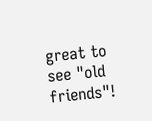great to see "old friends"!